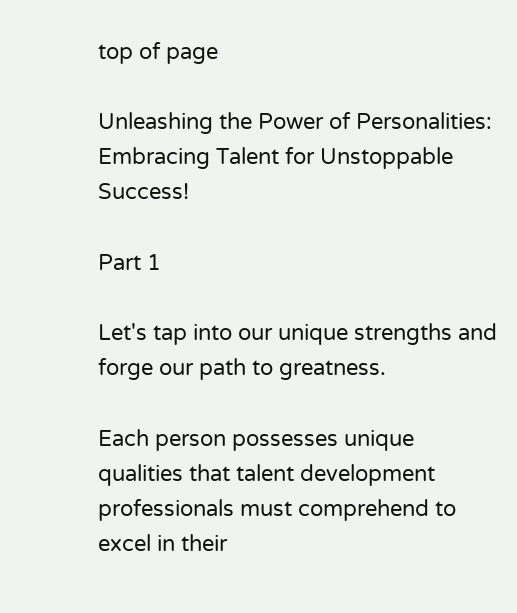top of page

Unleashing the Power of Personalities: Embracing Talent for Unstoppable Success!

Part 1

Let's tap into our unique strengths and forge our path to greatness.

Each person possesses unique qualities that talent development professionals must comprehend to excel in their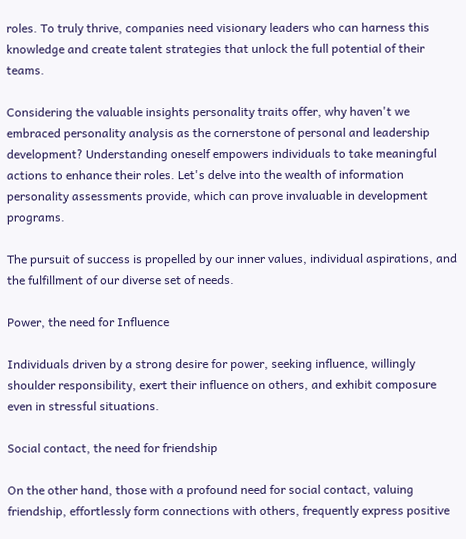roles. To truly thrive, companies need visionary leaders who can harness this knowledge and create talent strategies that unlock the full potential of their teams.

Considering the valuable insights personality traits offer, why haven't we embraced personality analysis as the cornerstone of personal and leadership development? Understanding oneself empowers individuals to take meaningful actions to enhance their roles. Let's delve into the wealth of information personality assessments provide, which can prove invaluable in development programs.

The pursuit of success is propelled by our inner values, individual aspirations, and the fulfillment of our diverse set of needs.

Power, the need for Influence

Individuals driven by a strong desire for power, seeking influence, willingly shoulder responsibility, exert their influence on others, and exhibit composure even in stressful situations.

Social contact, the need for friendship

On the other hand, those with a profound need for social contact, valuing friendship, effortlessly form connections with others, frequently express positive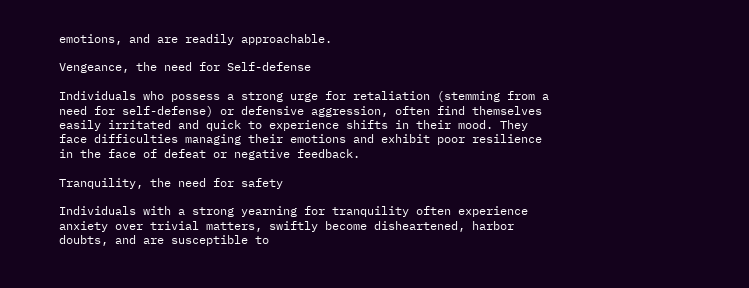emotions, and are readily approachable.

Vengeance, the need for Self-defense

Individuals who possess a strong urge for retaliation (stemming from a need for self-defense) or defensive aggression, often find themselves easily irritated and quick to experience shifts in their mood. They face difficulties managing their emotions and exhibit poor resilience in the face of defeat or negative feedback.

Tranquility, the need for safety

Individuals with a strong yearning for tranquility often experience anxiety over trivial matters, swiftly become disheartened, harbor doubts, and are susceptible to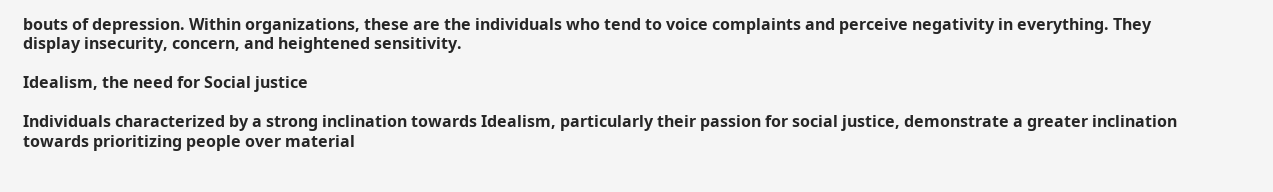bouts of depression. Within organizations, these are the individuals who tend to voice complaints and perceive negativity in everything. They display insecurity, concern, and heightened sensitivity.

Idealism, the need for Social justice

Individuals characterized by a strong inclination towards Idealism, particularly their passion for social justice, demonstrate a greater inclination towards prioritizing people over material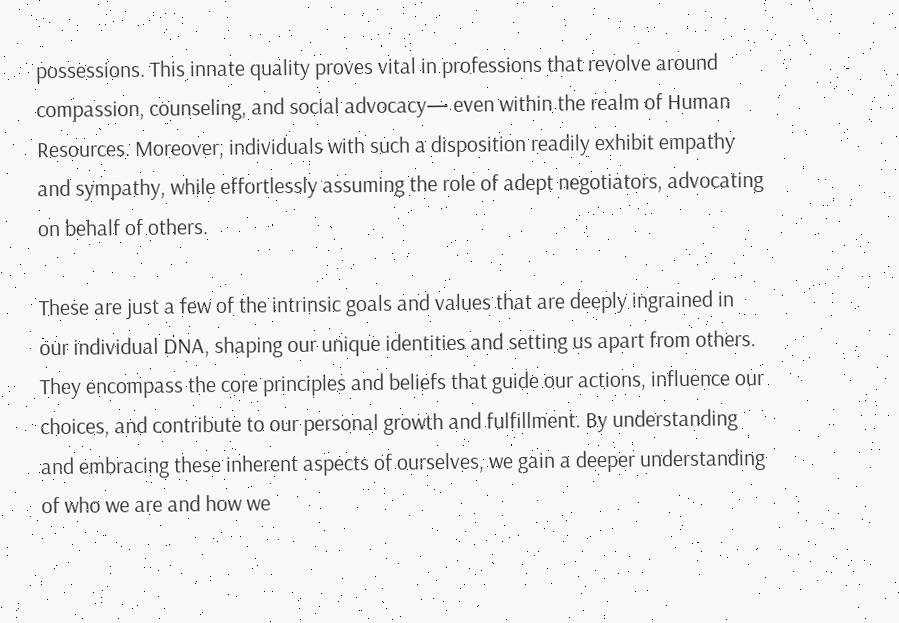possessions. This innate quality proves vital in professions that revolve around compassion, counseling, and social advocacy— even within the realm of Human Resources. Moreover, individuals with such a disposition readily exhibit empathy and sympathy, while effortlessly assuming the role of adept negotiators, advocating on behalf of others.

These are just a few of the intrinsic goals and values that are deeply ingrained in our individual DNA, shaping our unique identities and setting us apart from others. They encompass the core principles and beliefs that guide our actions, influence our choices, and contribute to our personal growth and fulfillment. By understanding and embracing these inherent aspects of ourselves, we gain a deeper understanding of who we are and how we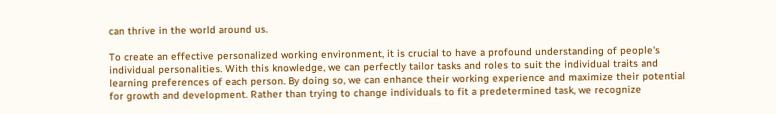can thrive in the world around us.

To create an effective personalized working environment, it is crucial to have a profound understanding of people's individual personalities. With this knowledge, we can perfectly tailor tasks and roles to suit the individual traits and learning preferences of each person. By doing so, we can enhance their working experience and maximize their potential for growth and development. Rather than trying to change individuals to fit a predetermined task, we recognize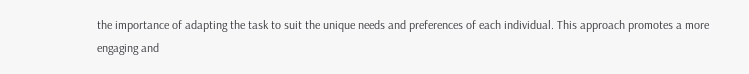the importance of adapting the task to suit the unique needs and preferences of each individual. This approach promotes a more engaging and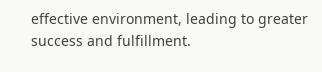effective environment, leading to greater success and fulfillment.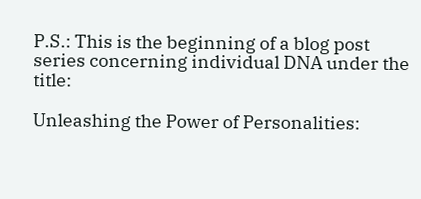P.S.: This is the beginning of a blog post series concerning individual DNA under the title:

Unleashing the Power of Personalities: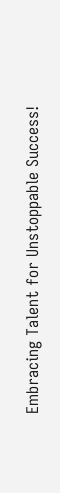Embracing Talent for Unstoppable Success!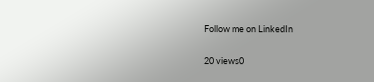Follow me on LinkedIn

20 views0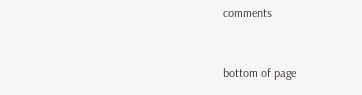comments


bottom of page